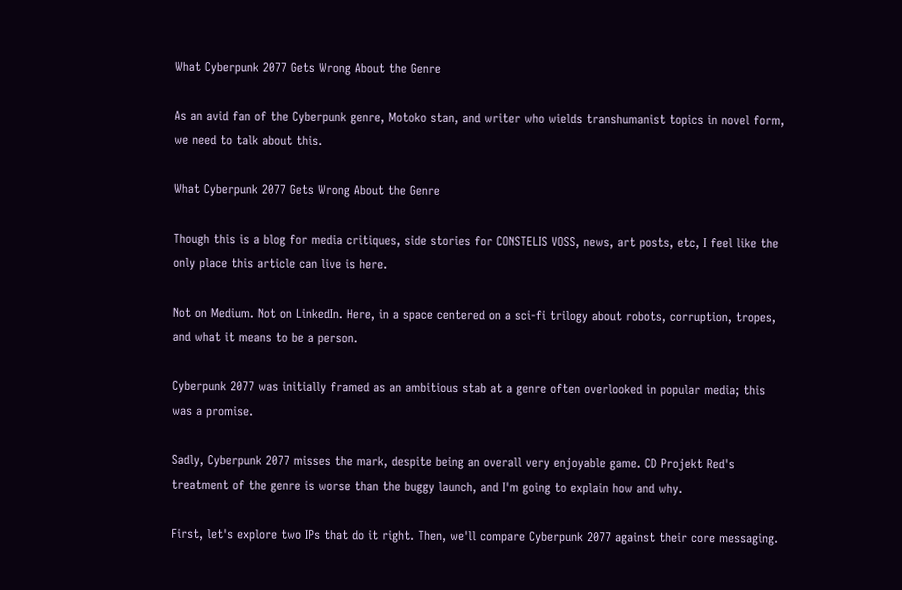What Cyberpunk 2077 Gets Wrong About the Genre

As an avid fan of the Cyberpunk genre, Motoko stan, and writer who wields transhumanist topics in novel form, we need to talk about this.

What Cyberpunk 2077 Gets Wrong About the Genre

Though this is a blog for media critiques, side stories for CONSTELIS VOSS, news, art posts, etc, I feel like the only place this article can live is here.

Not on Medium. Not on LinkedIn. Here, in a space centered on a sci-fi trilogy about robots, corruption, tropes, and what it means to be a person.

Cyberpunk 2077 was initially framed as an ambitious stab at a genre often overlooked in popular media; this was a promise.

Sadly, Cyberpunk 2077 misses the mark, despite being an overall very enjoyable game. CD Projekt Red's treatment of the genre is worse than the buggy launch, and I'm going to explain how and why.

First, let's explore two IPs that do it right. Then, we'll compare Cyberpunk 2077 against their core messaging.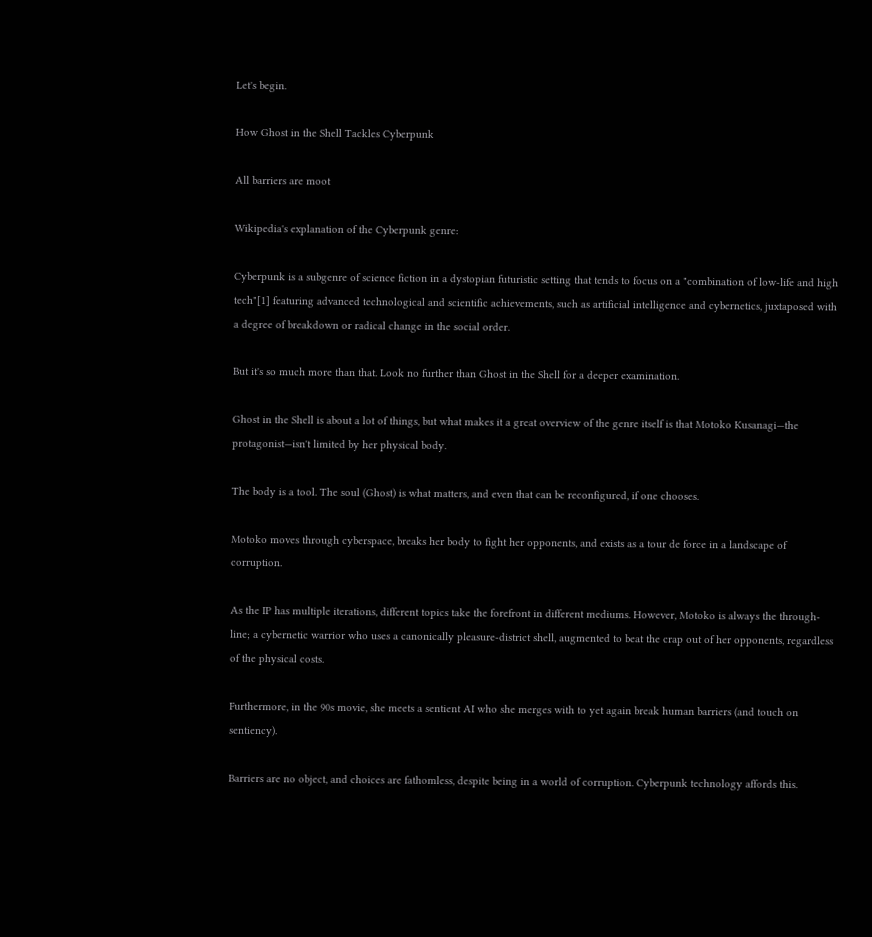Let's begin.

How Ghost in the Shell Tackles Cyberpunk

All barriers are moot

Wikipedia's explanation of the Cyberpunk genre:

Cyberpunk is a subgenre of science fiction in a dystopian futuristic setting that tends to focus on a "combination of low-life and high tech"[1] featuring advanced technological and scientific achievements, such as artificial intelligence and cybernetics, juxtaposed with a degree of breakdown or radical change in the social order.

But it's so much more than that. Look no further than Ghost in the Shell for a deeper examination.

Ghost in the Shell is about a lot of things, but what makes it a great overview of the genre itself is that Motoko Kusanagi—the protagonist—isn't limited by her physical body.

The body is a tool. The soul (Ghost) is what matters, and even that can be reconfigured, if one chooses.

Motoko moves through cyberspace, breaks her body to fight her opponents, and exists as a tour de force in a landscape of corruption.

As the IP has multiple iterations, different topics take the forefront in different mediums. However, Motoko is always the through-line; a cybernetic warrior who uses a canonically pleasure-district shell, augmented to beat the crap out of her opponents, regardless of the physical costs.

Furthermore, in the 90s movie, she meets a sentient AI who she merges with to yet again break human barriers (and touch on sentiency).

Barriers are no object, and choices are fathomless, despite being in a world of corruption. Cyberpunk technology affords this.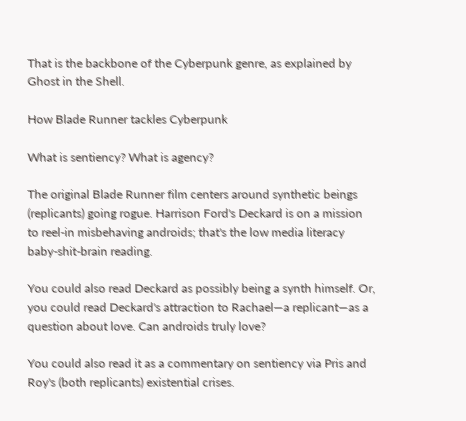That is the backbone of the Cyberpunk genre, as explained by Ghost in the Shell.

How Blade Runner tackles Cyberpunk

What is sentiency? What is agency?

The original Blade Runner film centers around synthetic beings (replicants) going rogue. Harrison Ford's Deckard is on a mission to reel-in misbehaving androids; that's the low media literacy baby-shit-brain reading.

You could also read Deckard as possibly being a synth himself. Or, you could read Deckard's attraction to Rachael—a replicant—as a question about love. Can androids truly love?

You could also read it as a commentary on sentiency via Pris and Roy's (both replicants) existential crises.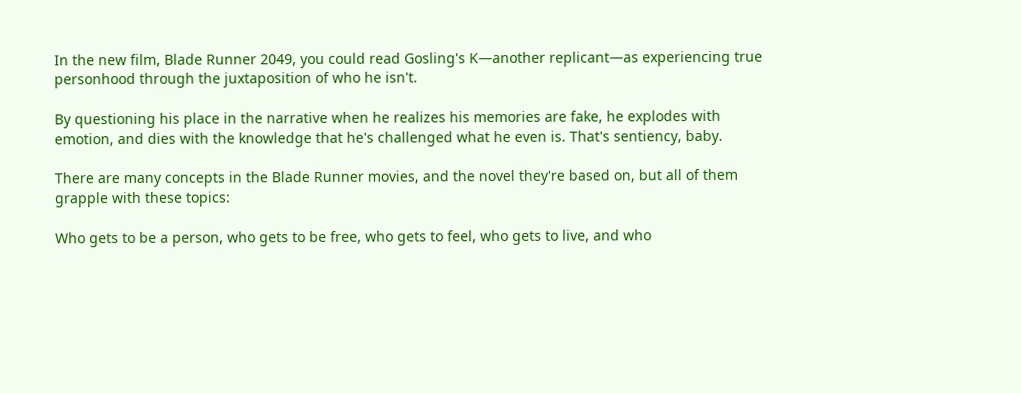In the new film, Blade Runner 2049, you could read Gosling's K—another replicant—as experiencing true personhood through the juxtaposition of who he isn't.

By questioning his place in the narrative when he realizes his memories are fake, he explodes with emotion, and dies with the knowledge that he's challenged what he even is. That's sentiency, baby.

There are many concepts in the Blade Runner movies, and the novel they're based on, but all of them grapple with these topics:

Who gets to be a person, who gets to be free, who gets to feel, who gets to live, and who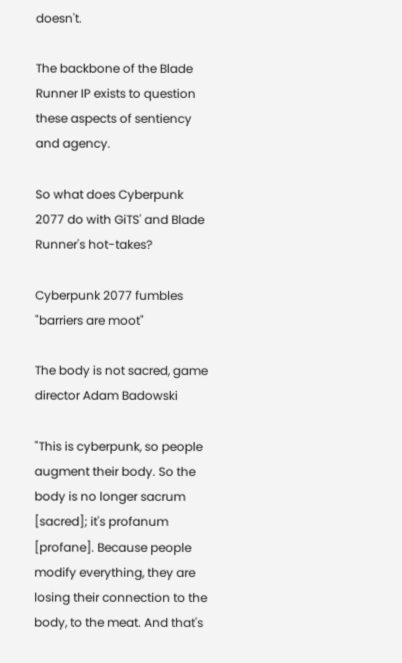doesn't.

The backbone of the Blade Runner IP exists to question these aspects of sentiency and agency.

So what does Cyberpunk 2077 do with GiTS' and Blade Runner's hot-takes?

Cyberpunk 2077 fumbles "barriers are moot"

The body is not sacred, game director Adam Badowski

"This is cyberpunk, so people augment their body. So the body is no longer sacrum [sacred]; it's profanum [profane]. Because people modify everything, they are losing their connection to the body, to the meat. And that's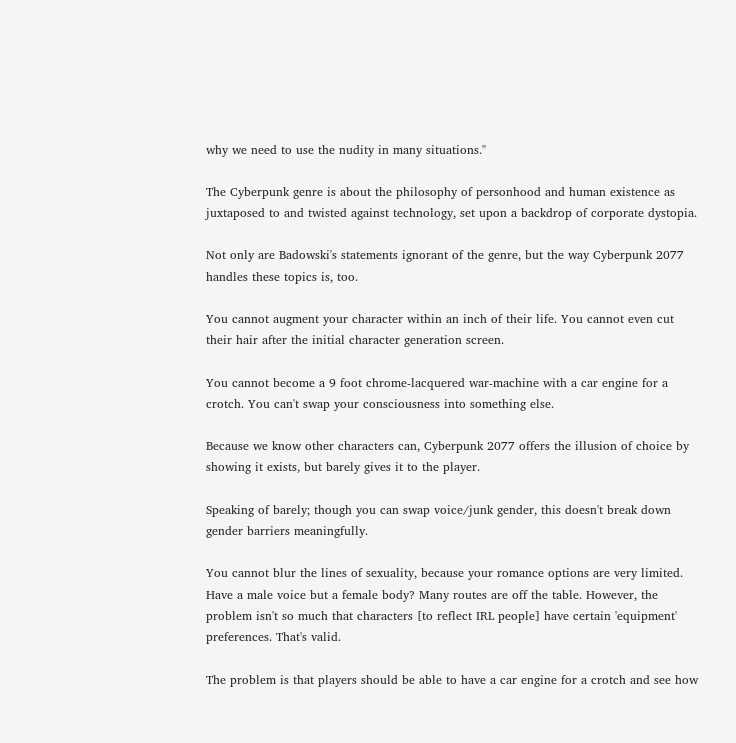why we need to use the nudity in many situations."

The Cyberpunk genre is about the philosophy of personhood and human existence as juxtaposed to and twisted against technology, set upon a backdrop of corporate dystopia.

Not only are Badowski's statements ignorant of the genre, but the way Cyberpunk 2077 handles these topics is, too.

You cannot augment your character within an inch of their life. You cannot even cut their hair after the initial character generation screen.

You cannot become a 9 foot chrome-lacquered war-machine with a car engine for a crotch. You can't swap your consciousness into something else.

Because we know other characters can, Cyberpunk 2077 offers the illusion of choice by showing it exists, but barely gives it to the player.

Speaking of barely; though you can swap voice/junk gender, this doesn't break down gender barriers meaningfully.

You cannot blur the lines of sexuality, because your romance options are very limited. Have a male voice but a female body? Many routes are off the table. However, the problem isn't so much that characters [to reflect IRL people] have certain 'equipment' preferences. That's valid.

The problem is that players should be able to have a car engine for a crotch and see how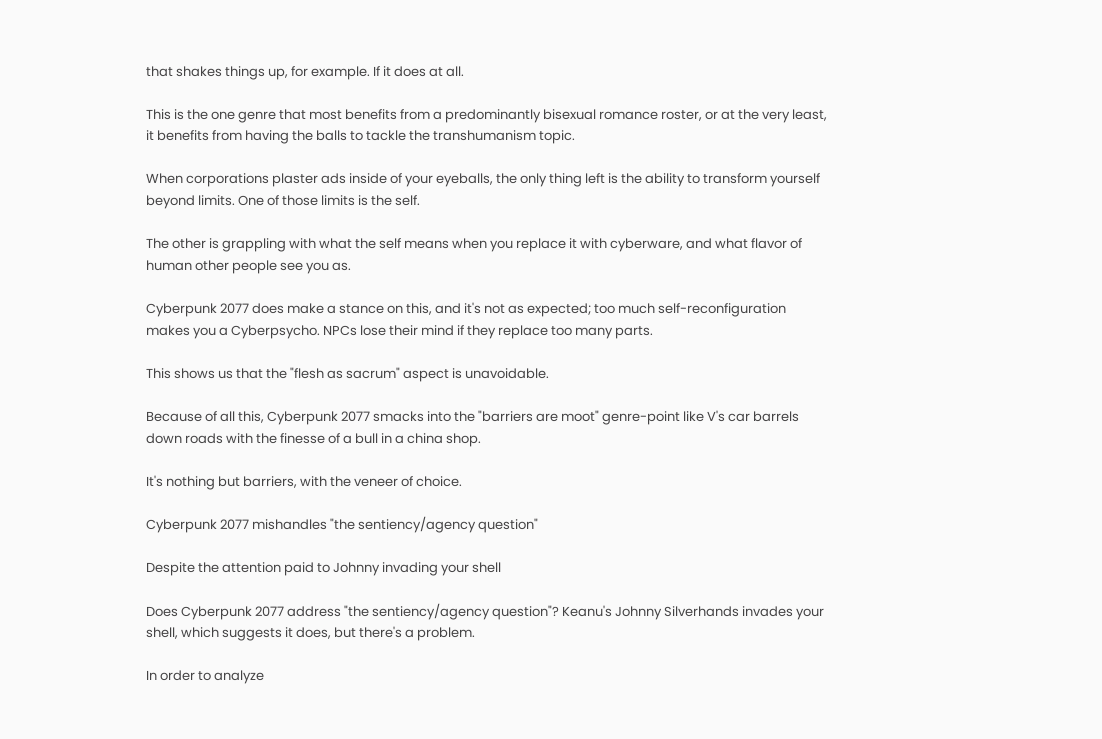that shakes things up, for example. If it does at all.

This is the one genre that most benefits from a predominantly bisexual romance roster, or at the very least, it benefits from having the balls to tackle the transhumanism topic.

When corporations plaster ads inside of your eyeballs, the only thing left is the ability to transform yourself beyond limits. One of those limits is the self.

The other is grappling with what the self means when you replace it with cyberware, and what flavor of human other people see you as.

Cyberpunk 2077 does make a stance on this, and it's not as expected; too much self-reconfiguration makes you a Cyberpsycho. NPCs lose their mind if they replace too many parts.

This shows us that the "flesh as sacrum" aspect is unavoidable.

Because of all this, Cyberpunk 2077 smacks into the "barriers are moot" genre-point like V's car barrels down roads with the finesse of a bull in a china shop.

It's nothing but barriers, with the veneer of choice.

Cyberpunk 2077 mishandles "the sentiency/agency question"

Despite the attention paid to Johnny invading your shell

Does Cyberpunk 2077 address "the sentiency/agency question"? Keanu's Johnny Silverhands invades your shell, which suggests it does, but there's a problem.

In order to analyze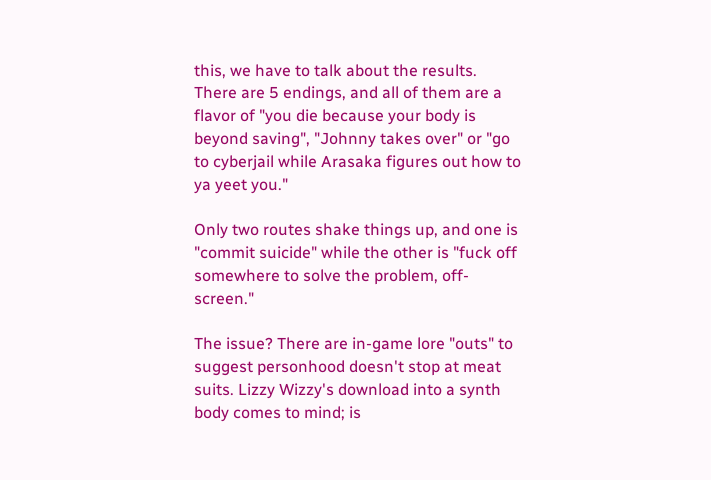this, we have to talk about the results. There are 5 endings, and all of them are a flavor of "you die because your body is beyond saving", "Johnny takes over" or "go to cyberjail while Arasaka figures out how to ya yeet you."

Only two routes shake things up, and one is "commit suicide" while the other is "fuck off somewhere to solve the problem, off-screen."

The issue? There are in-game lore "outs" to suggest personhood doesn't stop at meat suits. Lizzy Wizzy's download into a synth body comes to mind; is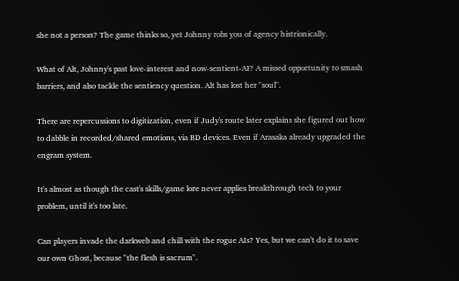she not a person? The game thinks so, yet Johnny robs you of agency histrionically.

What of Alt, Johnny's past love-interest and now-sentient-AI? A missed opportunity to smash barriers, and also tackle the sentiency question. Alt has lost her "soul".

There are repercussions to digitization, even if Judy's route later explains she figured out how to dabble in recorded/shared emotions, via BD devices. Even if Arasaka already upgraded the engram system.

It's almost as though the cast's skills/game lore never applies breakthrough tech to your problem, until it's too late.

Can players invade the darkweb and chill with the rogue AIs? Yes, but we can't do it to save our own Ghost, because "the flesh is sacrum".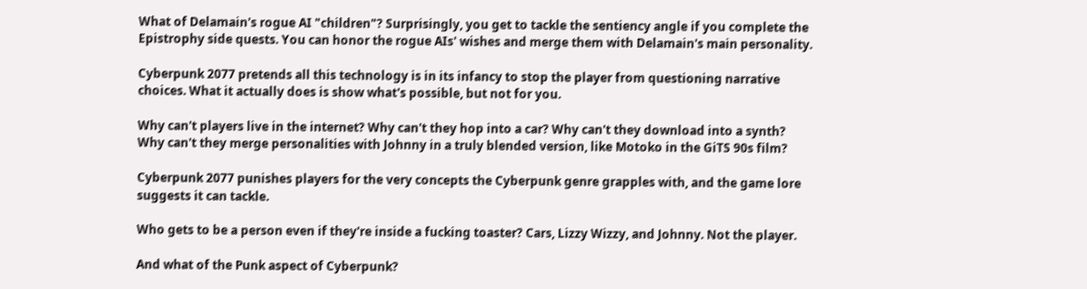What of Delamain's rogue AI "children"? Surprisingly, you get to tackle the sentiency angle if you complete the Epistrophy side quests. You can honor the rogue AIs' wishes and merge them with Delamain's main personality.

Cyberpunk 2077 pretends all this technology is in its infancy to stop the player from questioning narrative choices. What it actually does is show what's possible, but not for you.

Why can't players live in the internet? Why can't they hop into a car? Why can't they download into a synth? Why can't they merge personalities with Johnny in a truly blended version, like Motoko in the GiTS 90s film?

Cyberpunk 2077 punishes players for the very concepts the Cyberpunk genre grapples with, and the game lore suggests it can tackle.

Who gets to be a person even if they're inside a fucking toaster? Cars, Lizzy Wizzy, and Johnny. Not the player.

And what of the Punk aspect of Cyberpunk?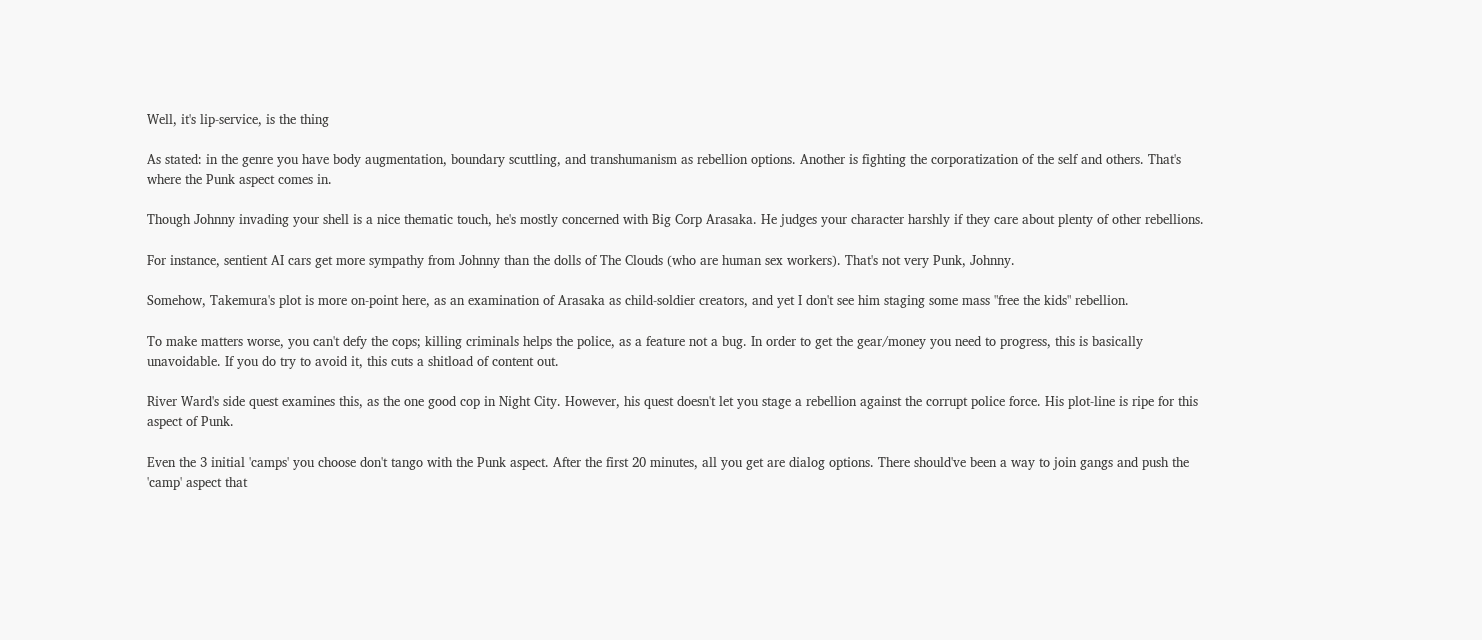Well, it's lip-service, is the thing

As stated: in the genre you have body augmentation, boundary scuttling, and transhumanism as rebellion options. Another is fighting the corporatization of the self and others. That's where the Punk aspect comes in.

Though Johnny invading your shell is a nice thematic touch, he's mostly concerned with Big Corp Arasaka. He judges your character harshly if they care about plenty of other rebellions.

For instance, sentient AI cars get more sympathy from Johnny than the dolls of The Clouds (who are human sex workers). That's not very Punk, Johnny.

Somehow, Takemura's plot is more on-point here, as an examination of Arasaka as child-soldier creators, and yet I don't see him staging some mass "free the kids" rebellion.

To make matters worse, you can't defy the cops; killing criminals helps the police, as a feature not a bug. In order to get the gear/money you need to progress, this is basically unavoidable. If you do try to avoid it, this cuts a shitload of content out.

River Ward's side quest examines this, as the one good cop in Night City. However, his quest doesn't let you stage a rebellion against the corrupt police force. His plot-line is ripe for this aspect of Punk.

Even the 3 initial 'camps' you choose don't tango with the Punk aspect. After the first 20 minutes, all you get are dialog options. There should've been a way to join gangs and push the 'camp' aspect that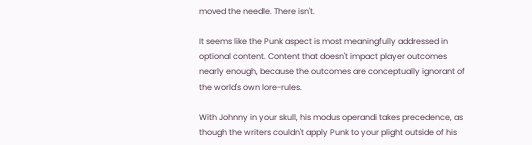moved the needle. There isn't.

It seems like the Punk aspect is most meaningfully addressed in optional content. Content that doesn't impact player outcomes nearly enough, because the outcomes are conceptually ignorant of the world's own lore-rules.

With Johnny in your skull, his modus operandi takes precedence, as though the writers couldn't apply Punk to your plight outside of his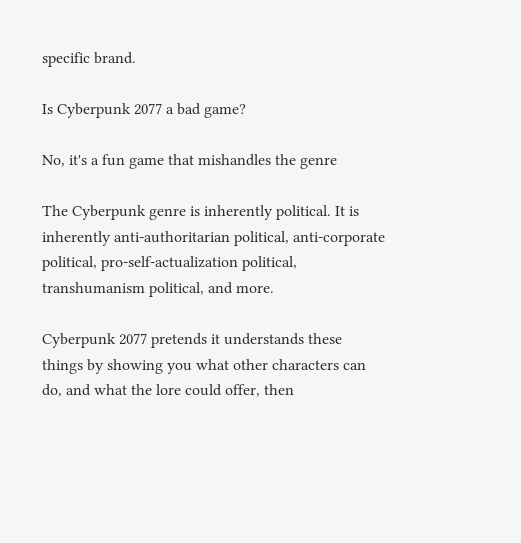specific brand.

Is Cyberpunk 2077 a bad game?

No, it's a fun game that mishandles the genre

The Cyberpunk genre is inherently political. It is inherently anti-authoritarian political, anti-corporate political, pro-self-actualization political, transhumanism political, and more.

Cyberpunk 2077 pretends it understands these things by showing you what other characters can do, and what the lore could offer, then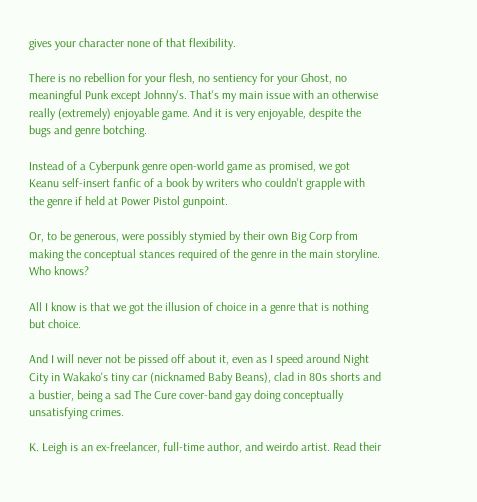gives your character none of that flexibility.

There is no rebellion for your flesh, no sentiency for your Ghost, no meaningful Punk except Johnny's. That's my main issue with an otherwise really (extremely) enjoyable game. And it is very enjoyable, despite the bugs and genre botching.

Instead of a Cyberpunk genre open-world game as promised, we got Keanu self-insert fanfic of a book by writers who couldn't grapple with the genre if held at Power Pistol gunpoint.

Or, to be generous, were possibly stymied by their own Big Corp from making the conceptual stances required of the genre in the main storyline. Who knows?

All I know is that we got the illusion of choice in a genre that is nothing but choice.

And I will never not be pissed off about it, even as I speed around Night City in Wakako's tiny car (nicknamed Baby Beans), clad in 80s shorts and a bustier, being a sad The Cure cover-band gay doing conceptually unsatisfying crimes.

K. Leigh is an ex-freelancer, full-time author, and weirdo artist. Read their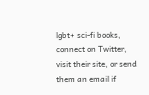lgbt+ sci-fi books, connect on Twitter, visit their site, or send them an email if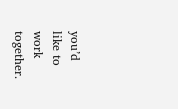you’d like to work together.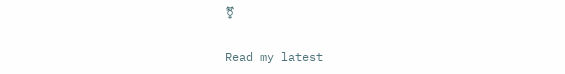⚧

Read my latest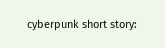cyberpunk short story: